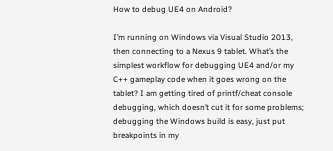How to debug UE4 on Android?

I’m running on Windows via Visual Studio 2013, then connecting to a Nexus 9 tablet. What’s the simplest workflow for debugging UE4 and/or my C++ gameplay code when it goes wrong on the tablet? I am getting tired of printf/cheat console debugging, which doesn’t cut it for some problems; debugging the Windows build is easy, just put breakpoints in my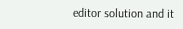editor solution and it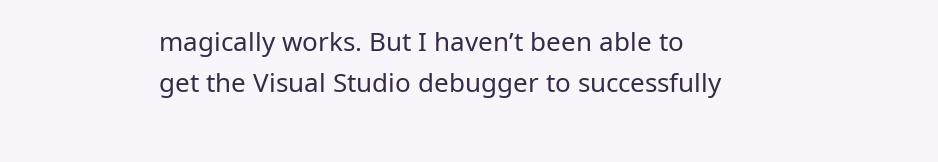magically works. But I haven’t been able to get the Visual Studio debugger to successfully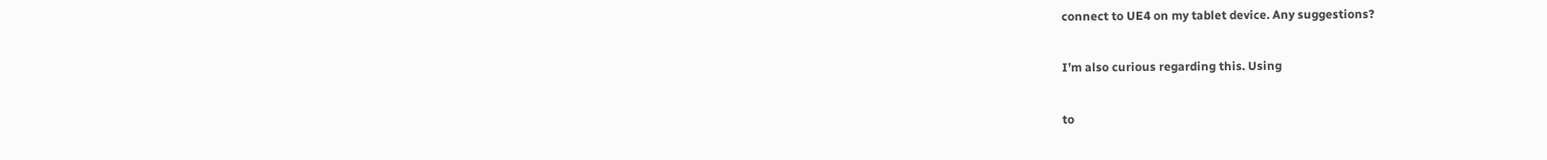connect to UE4 on my tablet device. Any suggestions?

I’m also curious regarding this. Using

to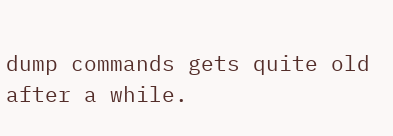dump commands gets quite old after a while.